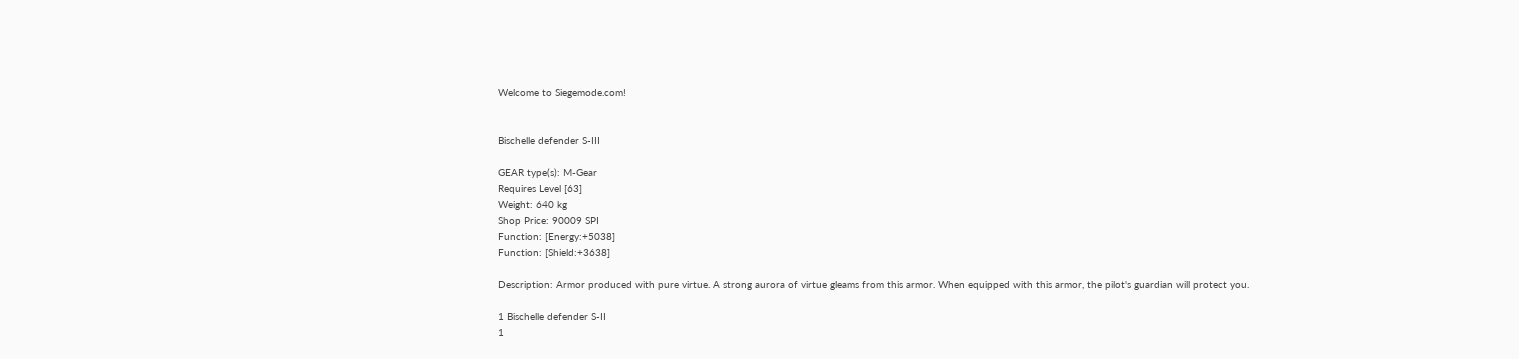Welcome to Siegemode.com!


Bischelle defender S-III

GEAR type(s): M-Gear
Requires Level [63]
Weight: 640 kg
Shop Price: 90009 SPI
Function: [Energy:+5038]
Function: [Shield:+3638]

Description: Armor produced with pure virtue. A strong aurora of virtue gleams from this armor. When equipped with this armor, the pilot's guardian will protect you.

1 Bischelle defender S-II
1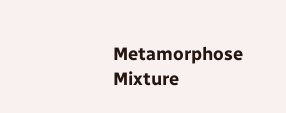Metamorphose Mixture